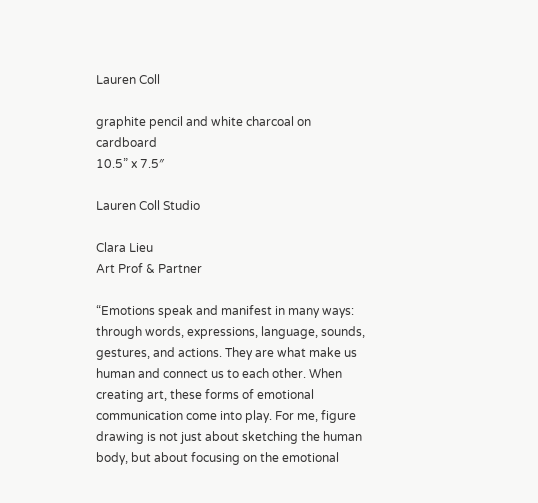Lauren Coll

graphite pencil and white charcoal on cardboard
10.5” x 7.5″

Lauren Coll Studio

Clara Lieu
Art Prof & Partner

“Emotions speak and manifest in many ways: through words, expressions, language, sounds, gestures, and actions. They are what make us human and connect us to each other. When creating art, these forms of emotional communication come into play. For me, figure drawing is not just about sketching the human body, but about focusing on the emotional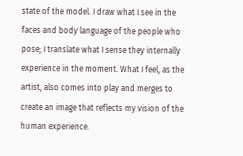state of the model. I draw what I see in the faces and body language of the people who pose; I translate what I sense they internally experience in the moment. What I feel, as the artist, also comes into play and merges to create an image that reflects my vision of the human experience.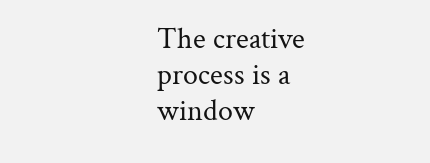The creative process is a window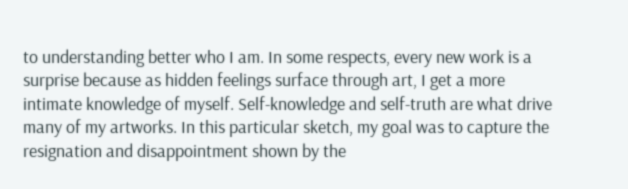to understanding better who I am. In some respects, every new work is a surprise because as hidden feelings surface through art, I get a more intimate knowledge of myself. Self-knowledge and self-truth are what drive many of my artworks. In this particular sketch, my goal was to capture the resignation and disappointment shown by the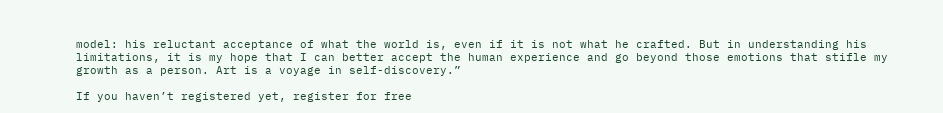model: his reluctant acceptance of what the world is, even if it is not what he crafted. But in understanding his limitations, it is my hope that I can better accept the human experience and go beyond those emotions that stifle my growth as a person. Art is a voyage in self-discovery.”

If you haven’t registered yet, register for free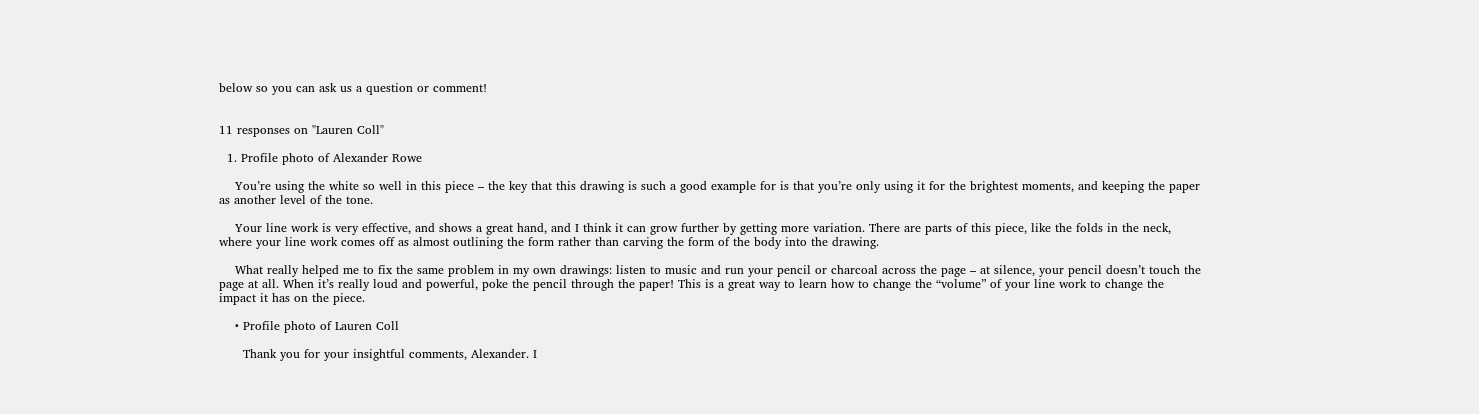below so you can ask us a question or comment!


11 responses on "Lauren Coll"

  1. Profile photo of Alexander Rowe

    You’re using the white so well in this piece – the key that this drawing is such a good example for is that you’re only using it for the brightest moments, and keeping the paper as another level of the tone.

    Your line work is very effective, and shows a great hand, and I think it can grow further by getting more variation. There are parts of this piece, like the folds in the neck, where your line work comes off as almost outlining the form rather than carving the form of the body into the drawing.

    What really helped me to fix the same problem in my own drawings: listen to music and run your pencil or charcoal across the page – at silence, your pencil doesn’t touch the page at all. When it’s really loud and powerful, poke the pencil through the paper! This is a great way to learn how to change the “volume” of your line work to change the impact it has on the piece.

    • Profile photo of Lauren Coll

      Thank you for your insightful comments, Alexander. I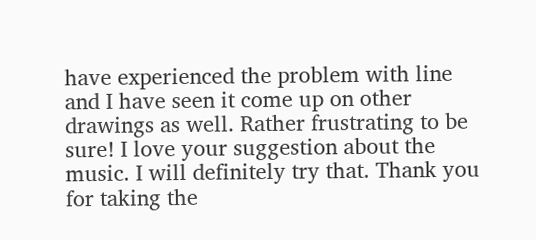have experienced the problem with line and I have seen it come up on other drawings as well. Rather frustrating to be sure! I love your suggestion about the music. I will definitely try that. Thank you for taking the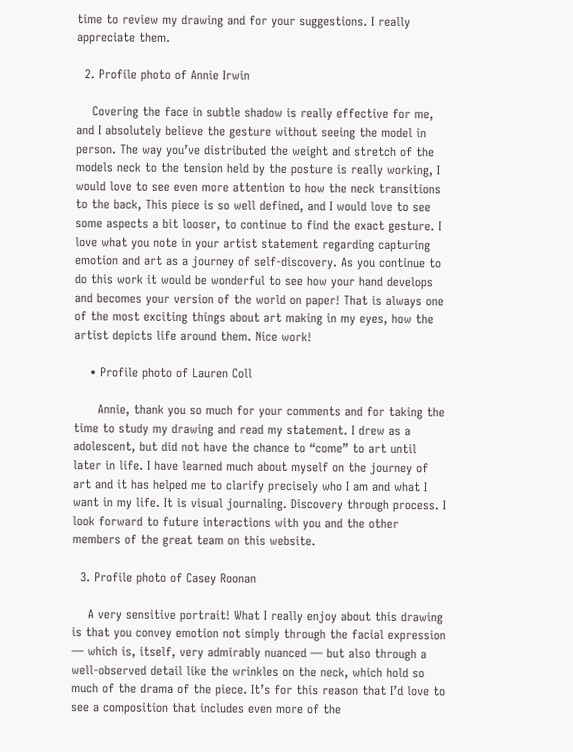time to review my drawing and for your suggestions. I really appreciate them.

  2. Profile photo of Annie Irwin

    Covering the face in subtle shadow is really effective for me, and I absolutely believe the gesture without seeing the model in person. The way you’ve distributed the weight and stretch of the models neck to the tension held by the posture is really working, I would love to see even more attention to how the neck transitions to the back, This piece is so well defined, and I would love to see some aspects a bit looser, to continue to find the exact gesture. I love what you note in your artist statement regarding capturing emotion and art as a journey of self-discovery. As you continue to do this work it would be wonderful to see how your hand develops and becomes your version of the world on paper! That is always one of the most exciting things about art making in my eyes, how the artist depicts life around them. Nice work!

    • Profile photo of Lauren Coll

      Annie, thank you so much for your comments and for taking the time to study my drawing and read my statement. I drew as a adolescent, but did not have the chance to “come” to art until later in life. I have learned much about myself on the journey of art and it has helped me to clarify precisely who I am and what I want in my life. It is visual journaling. Discovery through process. I look forward to future interactions with you and the other members of the great team on this website.

  3. Profile photo of Casey Roonan

    A very sensitive portrait! What I really enjoy about this drawing is that you convey emotion not simply through the facial expression — which is, itself, very admirably nuanced — but also through a well-observed detail like the wrinkles on the neck, which hold so much of the drama of the piece. It’s for this reason that I’d love to see a composition that includes even more of the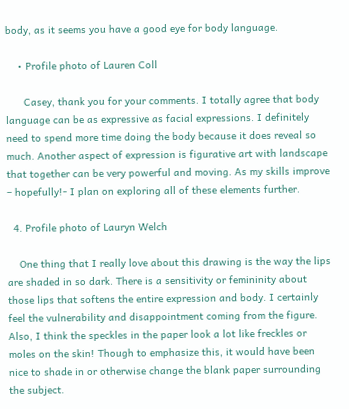body, as it seems you have a good eye for body language.

    • Profile photo of Lauren Coll

      Casey, thank you for your comments. I totally agree that body language can be as expressive as facial expressions. I definitely need to spend more time doing the body because it does reveal so much. Another aspect of expression is figurative art with landscape that together can be very powerful and moving. As my skills improve – hopefully!- I plan on exploring all of these elements further.

  4. Profile photo of Lauryn Welch

    One thing that I really love about this drawing is the way the lips are shaded in so dark. There is a sensitivity or femininity about those lips that softens the entire expression and body. I certainly feel the vulnerability and disappointment coming from the figure. Also, I think the speckles in the paper look a lot like freckles or moles on the skin! Though to emphasize this, it would have been nice to shade in or otherwise change the blank paper surrounding the subject.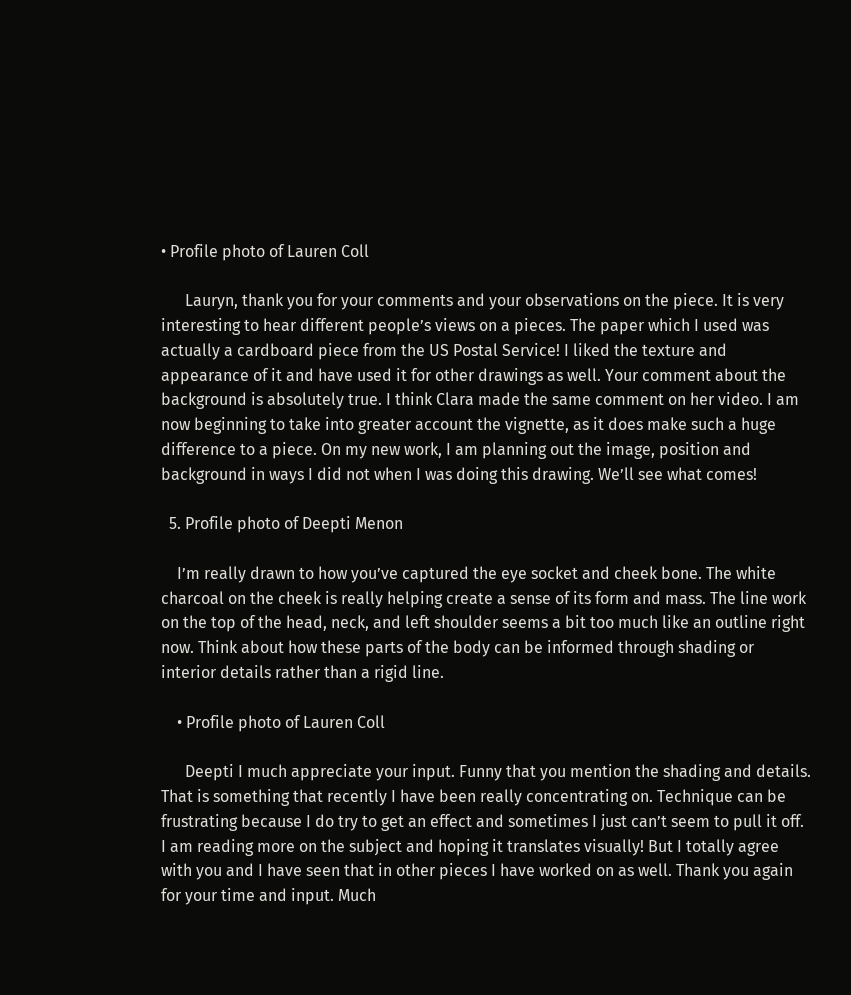• Profile photo of Lauren Coll

      Lauryn, thank you for your comments and your observations on the piece. It is very interesting to hear different people’s views on a pieces. The paper which I used was actually a cardboard piece from the US Postal Service! I liked the texture and appearance of it and have used it for other drawings as well. Your comment about the background is absolutely true. I think Clara made the same comment on her video. I am now beginning to take into greater account the vignette, as it does make such a huge difference to a piece. On my new work, I am planning out the image, position and background in ways I did not when I was doing this drawing. We’ll see what comes!

  5. Profile photo of Deepti Menon

    I’m really drawn to how you’ve captured the eye socket and cheek bone. The white charcoal on the cheek is really helping create a sense of its form and mass. The line work on the top of the head, neck, and left shoulder seems a bit too much like an outline right now. Think about how these parts of the body can be informed through shading or interior details rather than a rigid line.

    • Profile photo of Lauren Coll

      Deepti I much appreciate your input. Funny that you mention the shading and details. That is something that recently I have been really concentrating on. Technique can be frustrating because I do try to get an effect and sometimes I just can’t seem to pull it off. I am reading more on the subject and hoping it translates visually! But I totally agree with you and I have seen that in other pieces I have worked on as well. Thank you again for your time and input. Much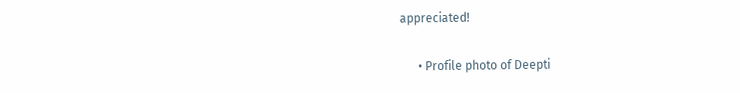appreciated!

      • Profile photo of Deepti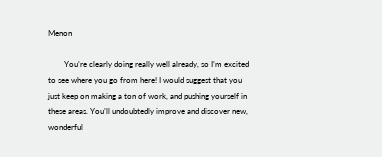Menon

        You’re clearly doing really well already, so I’m excited to see where you go from here! I would suggest that you just keep on making a ton of work, and pushing yourself in these areas. You’ll undoubtedly improve and discover new, wonderful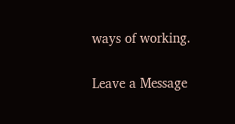ways of working.

Leave a Message